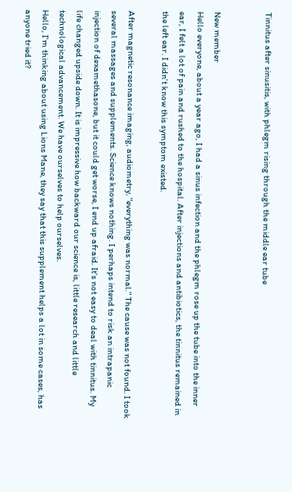Tinnitus after sinusitis, with phlegm rising through the middle ear tube


New member
Hello everyone, about a year ago, I had a sinus infection and the phlegm rose up the tube into the inner ear, I felt a lot of pain and rushed to the hospital. After injections and antibiotics, the tinnitus remained in the left ear. I didn't know this symptom existed.

After magnetic resonance imaging, audiometry, "everything was normal." The cause was not found. I took several massages and supplements. Science knows nothing. I perhaps intend to risk an intrapanic injection of dexamethasone, but it could get worse, I end up afraid. It's not easy to deal with tinnitus. My life changed upside down. It is impressive how backward our science is, little research and little technological advancement. We have ourselves to help ourselves.
Hello, I'm thinking about using Lions Mane, they say that this supplement helps a lot in some cases, has anyone tried it?